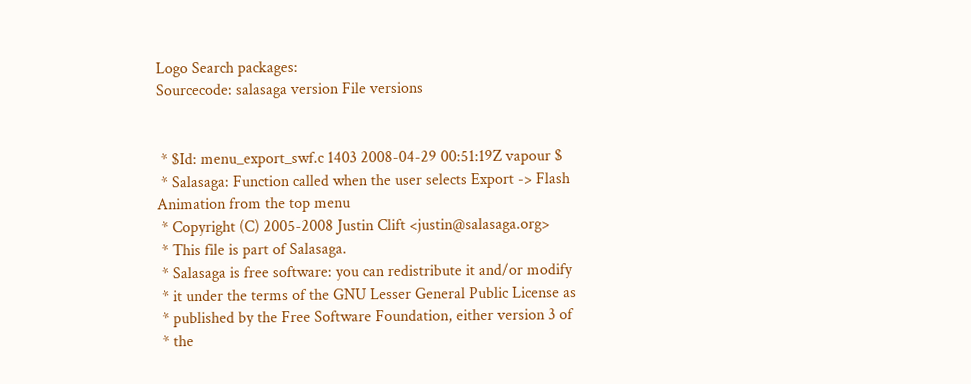Logo Search packages:
Sourcecode: salasaga version File versions


 * $Id: menu_export_swf.c 1403 2008-04-29 00:51:19Z vapour $
 * Salasaga: Function called when the user selects Export -> Flash Animation from the top menu
 * Copyright (C) 2005-2008 Justin Clift <justin@salasaga.org>
 * This file is part of Salasaga.
 * Salasaga is free software: you can redistribute it and/or modify
 * it under the terms of the GNU Lesser General Public License as
 * published by the Free Software Foundation, either version 3 of
 * the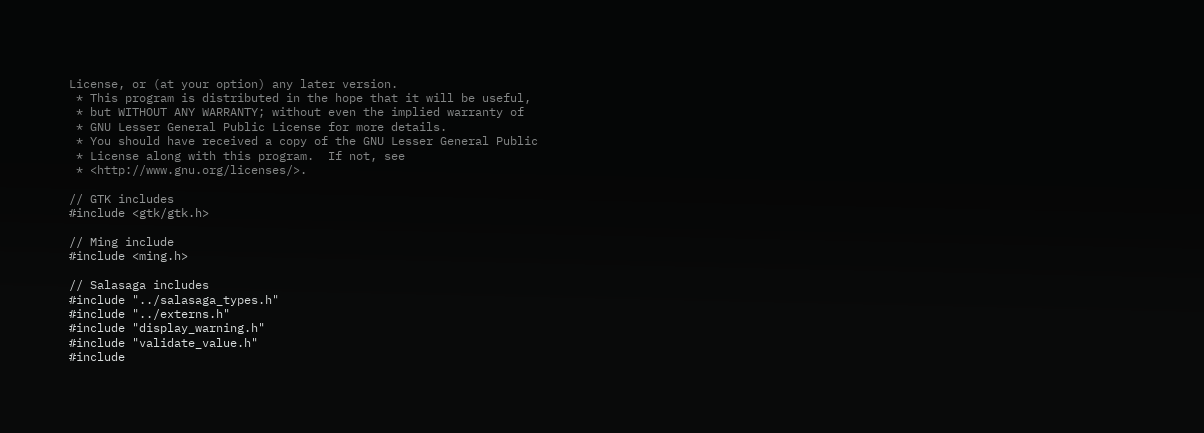License, or (at your option) any later version.
 * This program is distributed in the hope that it will be useful,
 * but WITHOUT ANY WARRANTY; without even the implied warranty of
 * GNU Lesser General Public License for more details.
 * You should have received a copy of the GNU Lesser General Public
 * License along with this program.  If not, see
 * <http://www.gnu.org/licenses/>.

// GTK includes
#include <gtk/gtk.h>

// Ming include
#include <ming.h>

// Salasaga includes
#include "../salasaga_types.h"
#include "../externs.h"
#include "display_warning.h"
#include "validate_value.h"
#include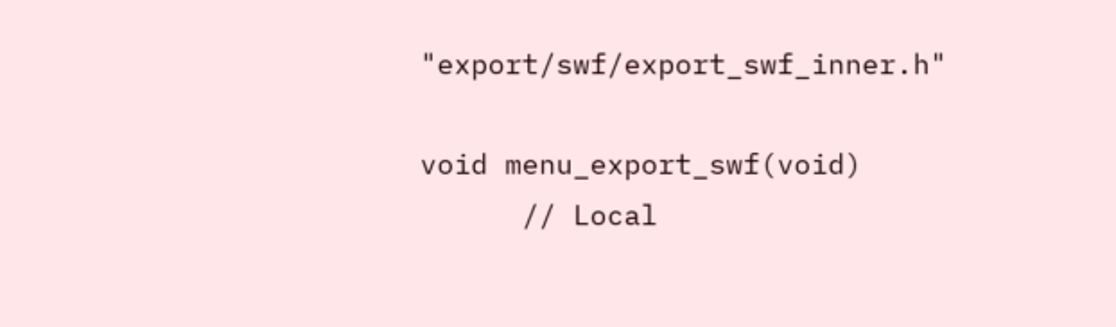"export/swf/export_swf_inner.h"

void menu_export_swf(void)
      // Local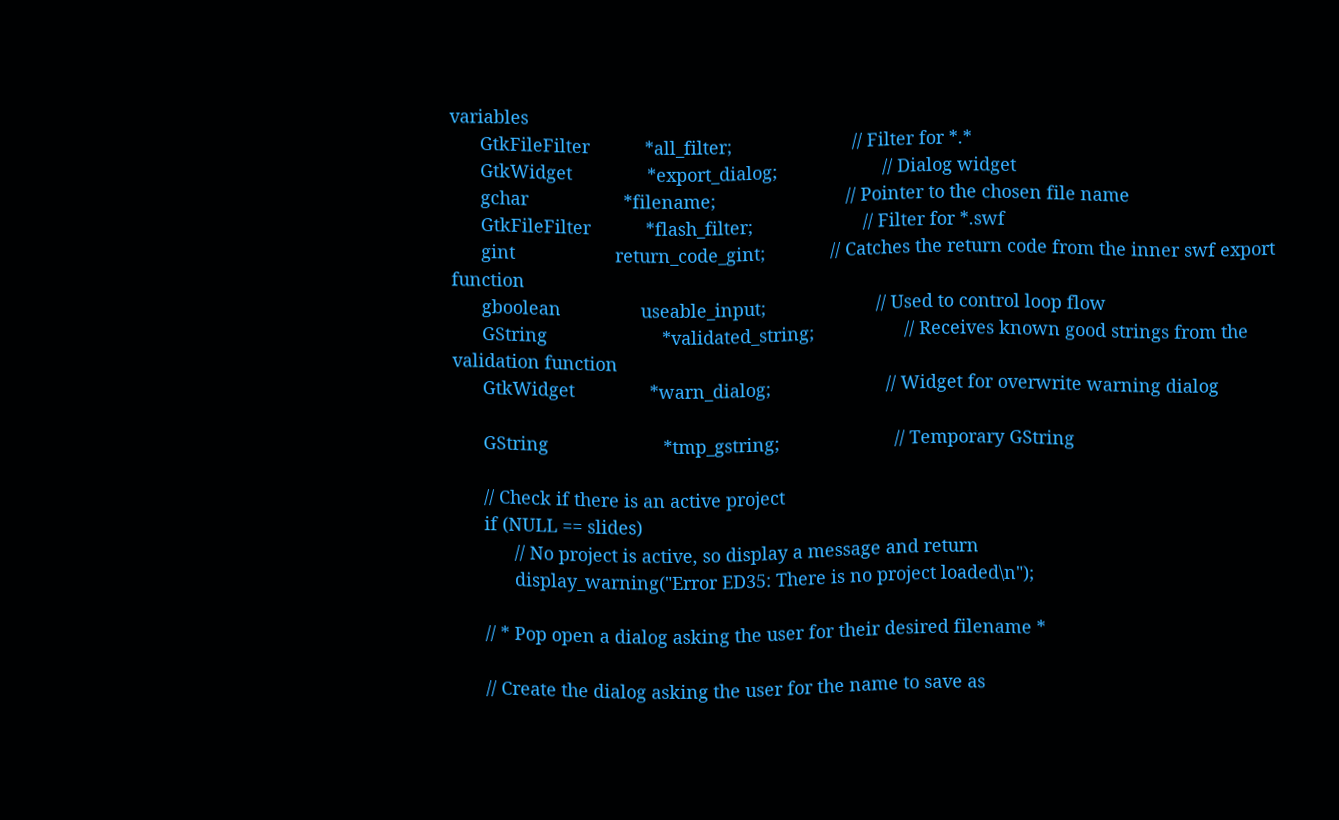variables
      GtkFileFilter           *all_filter;                        // Filter for *.*
      GtkWidget               *export_dialog;                     // Dialog widget
      gchar                   *filename;                          // Pointer to the chosen file name
      GtkFileFilter           *flash_filter;                      // Filter for *.swf
      gint                    return_code_gint;             // Catches the return code from the inner swf export function
      gboolean                useable_input;                      // Used to control loop flow
      GString                       *validated_string;                  // Receives known good strings from the validation function
      GtkWidget               *warn_dialog;                       // Widget for overwrite warning dialog

      GString                       *tmp_gstring;                       // Temporary GString

      // Check if there is an active project
      if (NULL == slides)
            // No project is active, so display a message and return
            display_warning("Error ED35: There is no project loaded\n");

      // * Pop open a dialog asking the user for their desired filename *

      // Create the dialog asking the user for the name to save as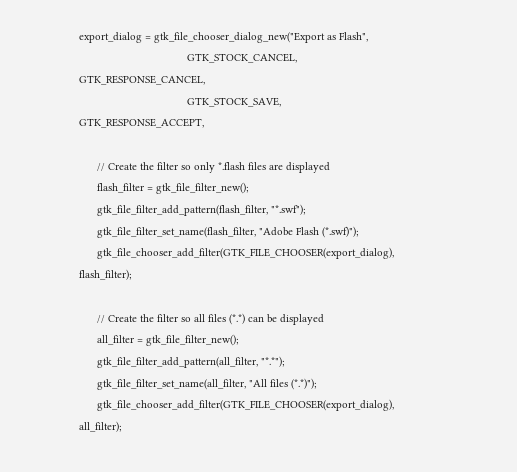export_dialog = gtk_file_chooser_dialog_new("Export as Flash",
                                    GTK_STOCK_CANCEL, GTK_RESPONSE_CANCEL,
                                    GTK_STOCK_SAVE, GTK_RESPONSE_ACCEPT,

      // Create the filter so only *.flash files are displayed
      flash_filter = gtk_file_filter_new();
      gtk_file_filter_add_pattern(flash_filter, "*.swf");
      gtk_file_filter_set_name(flash_filter, "Adobe Flash (*.swf)");
      gtk_file_chooser_add_filter(GTK_FILE_CHOOSER(export_dialog), flash_filter);

      // Create the filter so all files (*.*) can be displayed
      all_filter = gtk_file_filter_new();
      gtk_file_filter_add_pattern(all_filter, "*.*");
      gtk_file_filter_set_name(all_filter, "All files (*.*)");
      gtk_file_chooser_add_filter(GTK_FILE_CHOOSER(export_dialog), all_filter);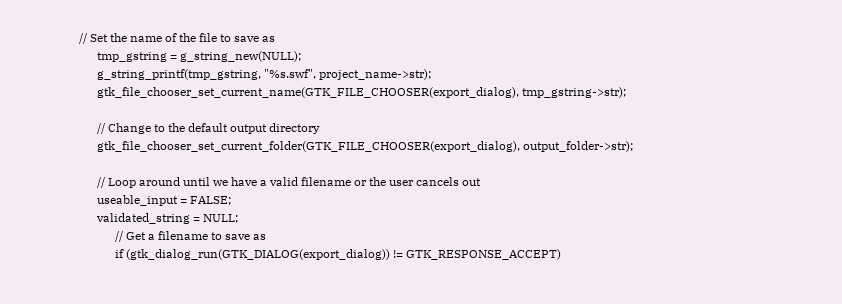// Set the name of the file to save as
      tmp_gstring = g_string_new(NULL);
      g_string_printf(tmp_gstring, "%s.swf", project_name->str);
      gtk_file_chooser_set_current_name(GTK_FILE_CHOOSER(export_dialog), tmp_gstring->str);

      // Change to the default output directory
      gtk_file_chooser_set_current_folder(GTK_FILE_CHOOSER(export_dialog), output_folder->str);

      // Loop around until we have a valid filename or the user cancels out
      useable_input = FALSE;
      validated_string = NULL;
            // Get a filename to save as
            if (gtk_dialog_run(GTK_DIALOG(export_dialog)) != GTK_RESPONSE_ACCEPT)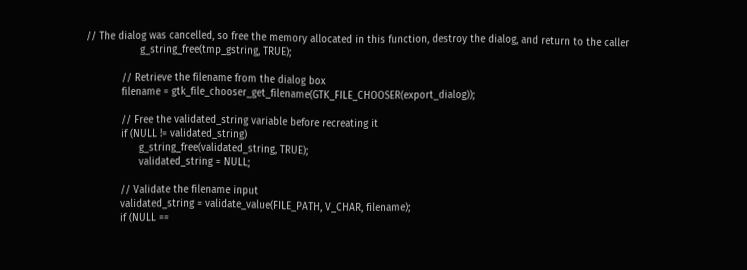// The dialog was cancelled, so free the memory allocated in this function, destroy the dialog, and return to the caller
                  g_string_free(tmp_gstring, TRUE);

            // Retrieve the filename from the dialog box
            filename = gtk_file_chooser_get_filename(GTK_FILE_CHOOSER(export_dialog));

            // Free the validated_string variable before recreating it
            if (NULL != validated_string)
                  g_string_free(validated_string, TRUE);
                  validated_string = NULL;

            // Validate the filename input
            validated_string = validate_value(FILE_PATH, V_CHAR, filename);
            if (NULL ==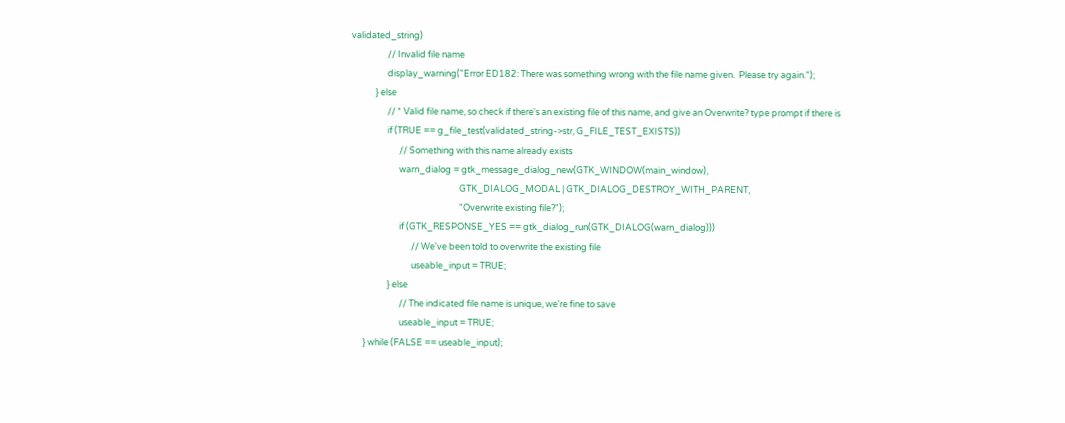validated_string)
                  // Invalid file name
                  display_warning("Error ED182: There was something wrong with the file name given.  Please try again.");
            } else
                  // * Valid file name, so check if there's an existing file of this name, and give an Overwrite? type prompt if there is
                  if (TRUE == g_file_test(validated_string->str, G_FILE_TEST_EXISTS))
                        // Something with this name already exists
                        warn_dialog = gtk_message_dialog_new(GTK_WINDOW(main_window),
                                                      GTK_DIALOG_MODAL | GTK_DIALOG_DESTROY_WITH_PARENT,
                                                      "Overwrite existing file?");
                        if (GTK_RESPONSE_YES == gtk_dialog_run(GTK_DIALOG(warn_dialog)))
                              // We've been told to overwrite the existing file
                              useable_input = TRUE;
                  } else
                        // The indicated file name is unique, we're fine to save
                        useable_input = TRUE;
      } while (FALSE == useable_input);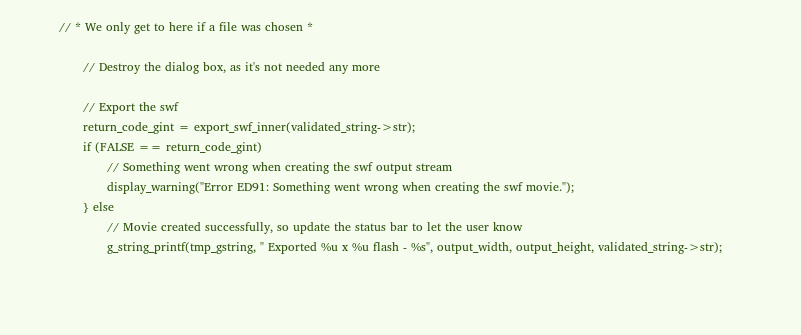// * We only get to here if a file was chosen *

      // Destroy the dialog box, as it's not needed any more

      // Export the swf
      return_code_gint = export_swf_inner(validated_string->str);
      if (FALSE == return_code_gint)
            // Something went wrong when creating the swf output stream
            display_warning("Error ED91: Something went wrong when creating the swf movie.");
      } else
            // Movie created successfully, so update the status bar to let the user know
            g_string_printf(tmp_gstring, " Exported %u x %u flash - %s", output_width, output_height, validated_string->str);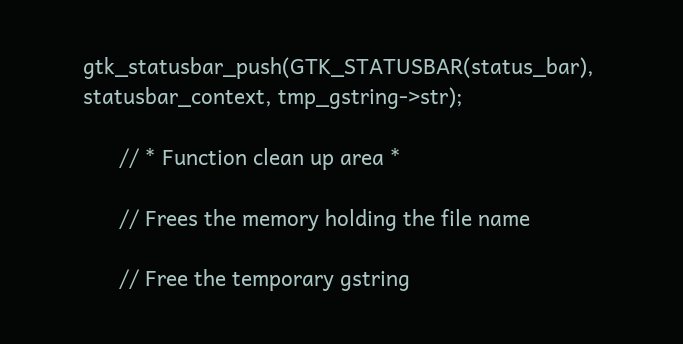gtk_statusbar_push(GTK_STATUSBAR(status_bar), statusbar_context, tmp_gstring->str);

      // * Function clean up area *

      // Frees the memory holding the file name

      // Free the temporary gstring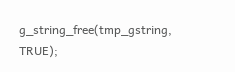g_string_free(tmp_gstring, TRUE);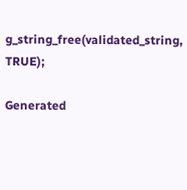g_string_free(validated_string, TRUE);

Generated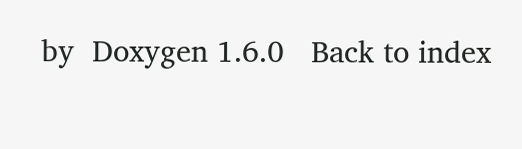by  Doxygen 1.6.0   Back to index